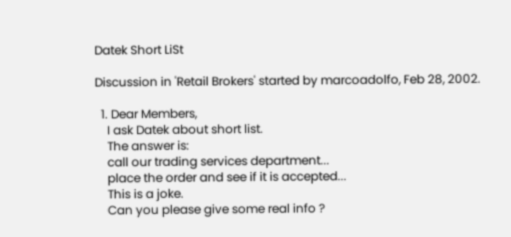Datek Short LiSt

Discussion in 'Retail Brokers' started by marcoadolfo, Feb 28, 2002.

  1. Dear Members,
    I ask Datek about short list.
    The answer is:
    call our trading services department...
    place the order and see if it is accepted...
    This is a joke.
    Can you please give some real info ?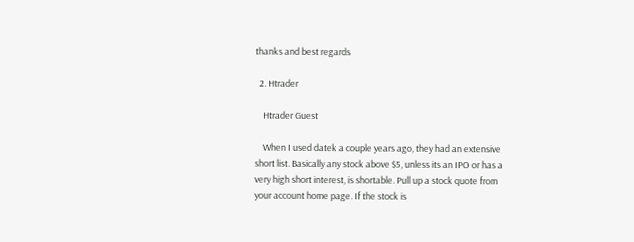thanks and best regards

  2. Htrader

    Htrader Guest

    When I used datek a couple years ago, they had an extensive short list. Basically any stock above $5, unless its an IPO or has a very high short interest, is shortable. Pull up a stock quote from your account home page. If the stock is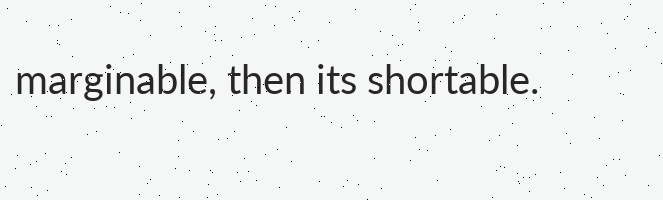marginable, then its shortable.